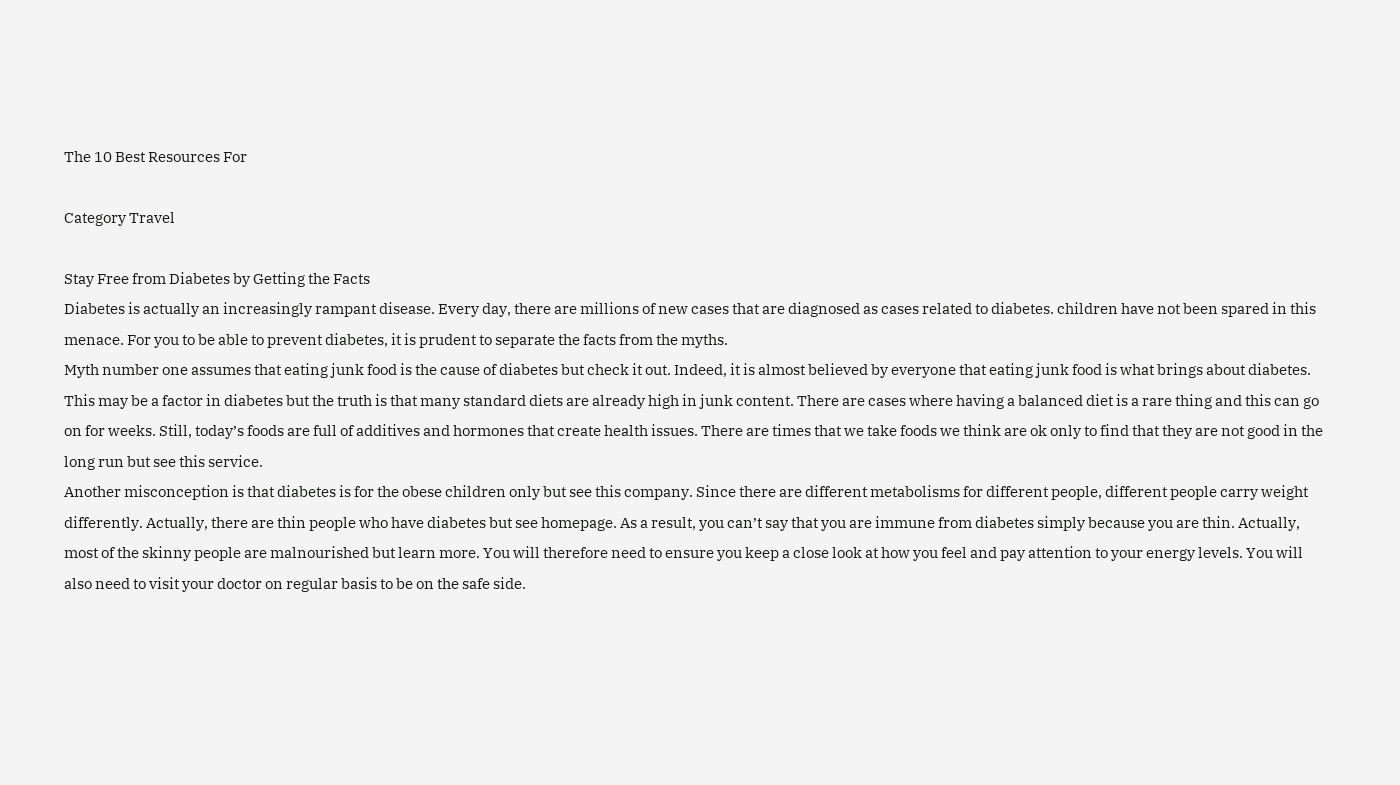The 10 Best Resources For

Category Travel

Stay Free from Diabetes by Getting the Facts
Diabetes is actually an increasingly rampant disease. Every day, there are millions of new cases that are diagnosed as cases related to diabetes. children have not been spared in this menace. For you to be able to prevent diabetes, it is prudent to separate the facts from the myths.
Myth number one assumes that eating junk food is the cause of diabetes but check it out. Indeed, it is almost believed by everyone that eating junk food is what brings about diabetes. This may be a factor in diabetes but the truth is that many standard diets are already high in junk content. There are cases where having a balanced diet is a rare thing and this can go on for weeks. Still, today’s foods are full of additives and hormones that create health issues. There are times that we take foods we think are ok only to find that they are not good in the long run but see this service.
Another misconception is that diabetes is for the obese children only but see this company. Since there are different metabolisms for different people, different people carry weight differently. Actually, there are thin people who have diabetes but see homepage. As a result, you can’t say that you are immune from diabetes simply because you are thin. Actually, most of the skinny people are malnourished but learn more. You will therefore need to ensure you keep a close look at how you feel and pay attention to your energy levels. You will also need to visit your doctor on regular basis to be on the safe side.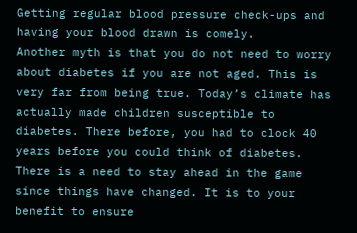Getting regular blood pressure check-ups and having your blood drawn is comely.
Another myth is that you do not need to worry about diabetes if you are not aged. This is very far from being true. Today’s climate has actually made children susceptible to diabetes. There before, you had to clock 40 years before you could think of diabetes. There is a need to stay ahead in the game since things have changed. It is to your benefit to ensure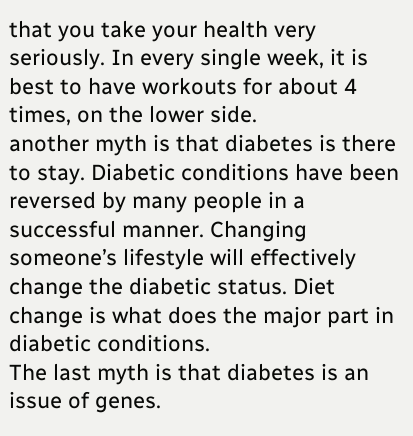that you take your health very seriously. In every single week, it is best to have workouts for about 4 times, on the lower side.
another myth is that diabetes is there to stay. Diabetic conditions have been reversed by many people in a successful manner. Changing someone’s lifestyle will effectively change the diabetic status. Diet change is what does the major part in diabetic conditions.
The last myth is that diabetes is an issue of genes.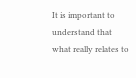It is important to understand that what really relates to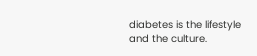diabetes is the lifestyle and the culture.